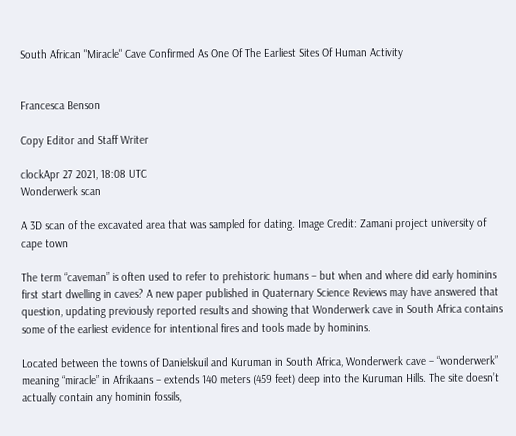South African "Miracle" Cave Confirmed As One Of The Earliest Sites Of Human Activity


Francesca Benson

Copy Editor and Staff Writer

clockApr 27 2021, 18:08 UTC
Wonderwerk scan

A 3D scan of the excavated area that was sampled for dating. Image Credit: Zamani project university of cape town

The term “caveman” is often used to refer to prehistoric humans – but when and where did early hominins first start dwelling in caves? A new paper published in Quaternary Science Reviews may have answered that question, updating previously reported results and showing that Wonderwerk cave in South Africa contains some of the earliest evidence for intentional fires and tools made by hominins.

Located between the towns of Danielskuil and Kuruman in South Africa, Wonderwerk cave – “wonderwerk” meaning “miracle” in Afrikaans – extends 140 meters (459 feet) deep into the Kuruman Hills. The site doesn’t actually contain any hominin fossils,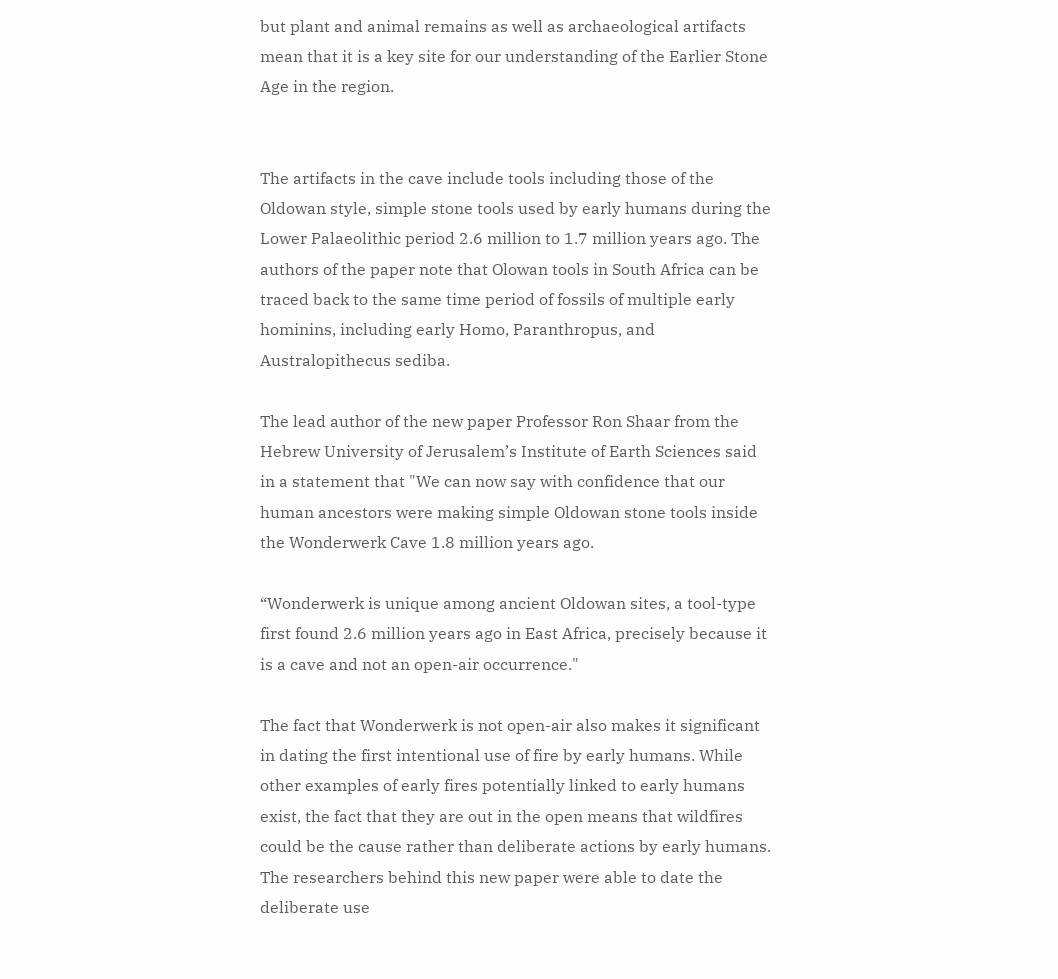but plant and animal remains as well as archaeological artifacts mean that it is a key site for our understanding of the Earlier Stone Age in the region.


The artifacts in the cave include tools including those of the Oldowan style, simple stone tools used by early humans during the Lower Palaeolithic period 2.6 million to 1.7 million years ago. The authors of the paper note that Olowan tools in South Africa can be traced back to the same time period of fossils of multiple early hominins, including early Homo, Paranthropus, and Australopithecus sediba.

The lead author of the new paper Professor Ron Shaar from the Hebrew University of Jerusalem’s Institute of Earth Sciences said in a statement that "We can now say with confidence that our human ancestors were making simple Oldowan stone tools inside the Wonderwerk Cave 1.8 million years ago.

“Wonderwerk is unique among ancient Oldowan sites, a tool-type first found 2.6 million years ago in East Africa, precisely because it is a cave and not an open-air occurrence."

The fact that Wonderwerk is not open-air also makes it significant in dating the first intentional use of fire by early humans. While other examples of early fires potentially linked to early humans exist, the fact that they are out in the open means that wildfires could be the cause rather than deliberate actions by early humans. The researchers behind this new paper were able to date the deliberate use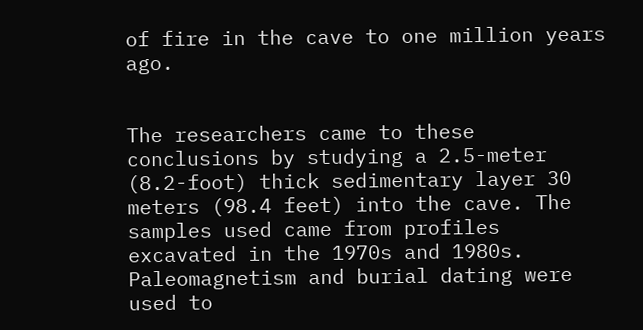of fire in the cave to one million years ago.


The researchers came to these conclusions by studying a 2.5-meter (8.2-foot) thick sedimentary layer 30 meters (98.4 feet) into the cave. The samples used came from profiles excavated in the 1970s and 1980s. Paleomagnetism and burial dating were used to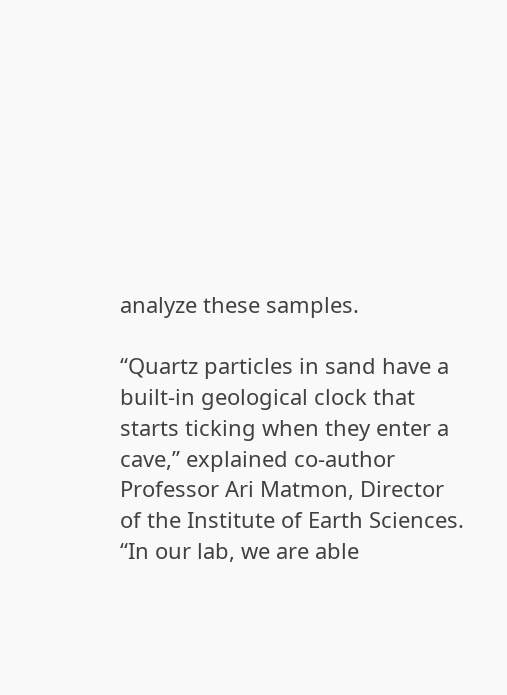analyze these samples.

“Quartz particles in sand have a built-in geological clock that starts ticking when they enter a cave,” explained co-author Professor Ari Matmon, Director of the Institute of Earth Sciences. “In our lab, we are able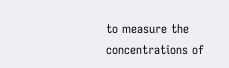to measure the concentrations of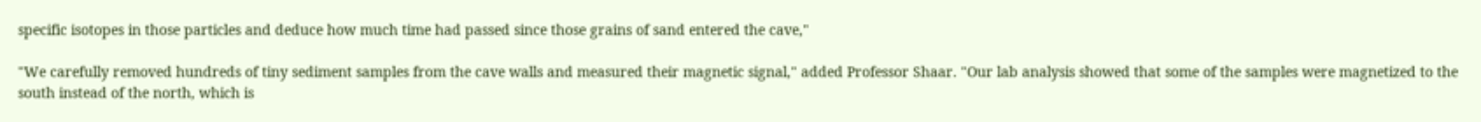specific isotopes in those particles and deduce how much time had passed since those grains of sand entered the cave,"

"We carefully removed hundreds of tiny sediment samples from the cave walls and measured their magnetic signal," added Professor Shaar. "Our lab analysis showed that some of the samples were magnetized to the south instead of the north, which is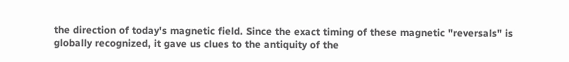the direction of today's magnetic field. Since the exact timing of these magnetic "reversals" is globally recognized, it gave us clues to the antiquity of the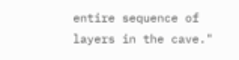entire sequence of layers in the cave."